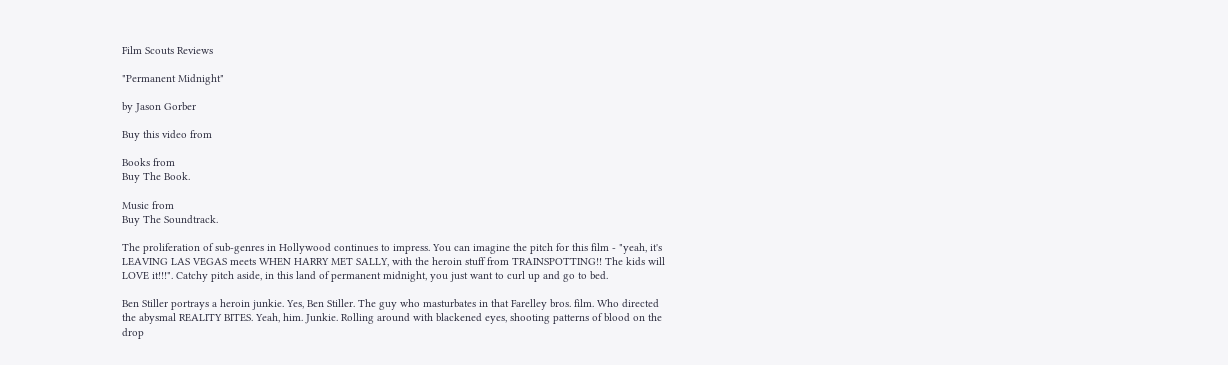Film Scouts Reviews

"Permanent Midnight"

by Jason Gorber

Buy this video from

Books from
Buy The Book.

Music from
Buy The Soundtrack.

The proliferation of sub-genres in Hollywood continues to impress. You can imagine the pitch for this film - "yeah, it's LEAVING LAS VEGAS meets WHEN HARRY MET SALLY, with the heroin stuff from TRAINSPOTTING!! The kids will LOVE it!!!". Catchy pitch aside, in this land of permanent midnight, you just want to curl up and go to bed.

Ben Stiller portrays a heroin junkie. Yes, Ben Stiller. The guy who masturbates in that Farelley bros. film. Who directed the abysmal REALITY BITES. Yeah, him. Junkie. Rolling around with blackened eyes, shooting patterns of blood on the drop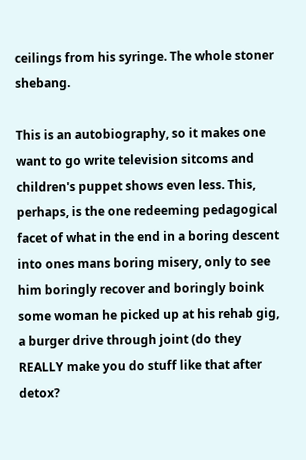ceilings from his syringe. The whole stoner shebang.

This is an autobiography, so it makes one want to go write television sitcoms and children's puppet shows even less. This, perhaps, is the one redeeming pedagogical facet of what in the end in a boring descent into ones mans boring misery, only to see him boringly recover and boringly boink some woman he picked up at his rehab gig, a burger drive through joint (do they REALLY make you do stuff like that after detox?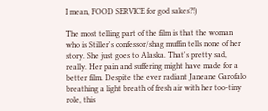I mean, FOOD SERVICE for god sakes?!)

The most telling part of the film is that the woman who is Stiller's confessor/shag muffin tells none of her story. She just goes to Alaska. That's pretty sad, really. Her pain and suffering might have made for a better film. Despite the ever radiant Janeane Garofalo breathing a light breath of fresh air with her too-tiny role, this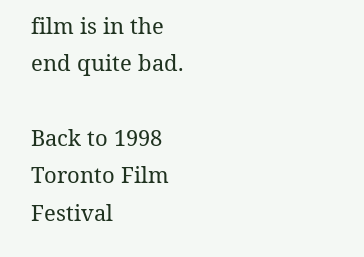film is in the end quite bad.

Back to 1998 Toronto Film Festival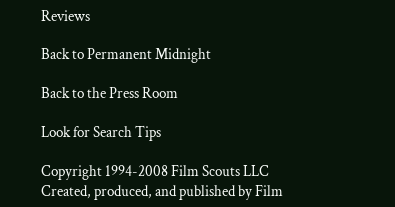Reviews

Back to Permanent Midnight

Back to the Press Room

Look for Search Tips

Copyright 1994-2008 Film Scouts LLC
Created, produced, and published by Film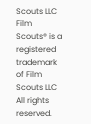Scouts LLC
Film Scouts® is a registered trademark of Film Scouts LLC
All rights reserved.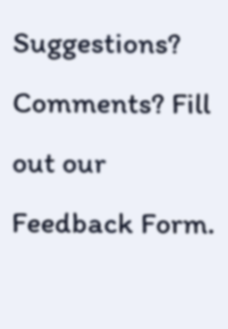Suggestions? Comments? Fill out our Feedback Form.